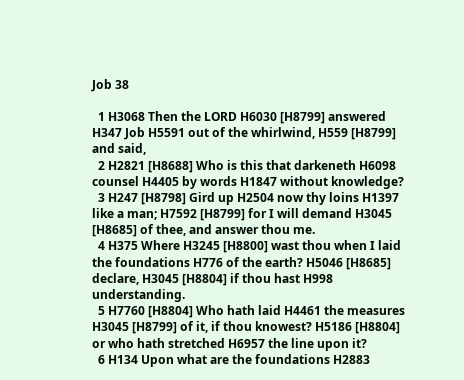Job 38

  1 H3068 Then the LORD H6030 [H8799] answered H347 Job H5591 out of the whirlwind, H559 [H8799] and said,
  2 H2821 [H8688] Who is this that darkeneth H6098 counsel H4405 by words H1847 without knowledge?
  3 H247 [H8798] Gird up H2504 now thy loins H1397 like a man; H7592 [H8799] for I will demand H3045 [H8685] of thee, and answer thou me.
  4 H375 Where H3245 [H8800] wast thou when I laid the foundations H776 of the earth? H5046 [H8685] declare, H3045 [H8804] if thou hast H998 understanding.
  5 H7760 [H8804] Who hath laid H4461 the measures H3045 [H8799] of it, if thou knowest? H5186 [H8804] or who hath stretched H6957 the line upon it?
  6 H134 Upon what are the foundations H2883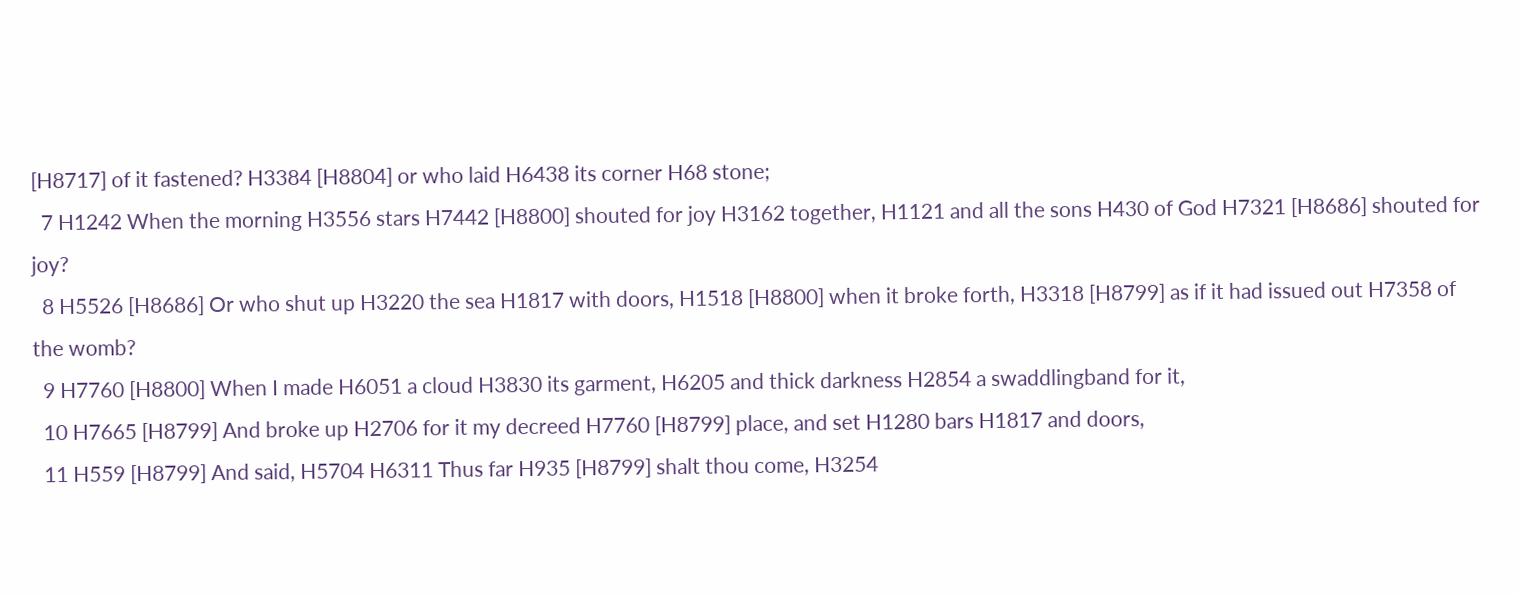[H8717] of it fastened? H3384 [H8804] or who laid H6438 its corner H68 stone;
  7 H1242 When the morning H3556 stars H7442 [H8800] shouted for joy H3162 together, H1121 and all the sons H430 of God H7321 [H8686] shouted for joy?
  8 H5526 [H8686] Or who shut up H3220 the sea H1817 with doors, H1518 [H8800] when it broke forth, H3318 [H8799] as if it had issued out H7358 of the womb?
  9 H7760 [H8800] When I made H6051 a cloud H3830 its garment, H6205 and thick darkness H2854 a swaddlingband for it,
  10 H7665 [H8799] And broke up H2706 for it my decreed H7760 [H8799] place, and set H1280 bars H1817 and doors,
  11 H559 [H8799] And said, H5704 H6311 Thus far H935 [H8799] shalt thou come, H3254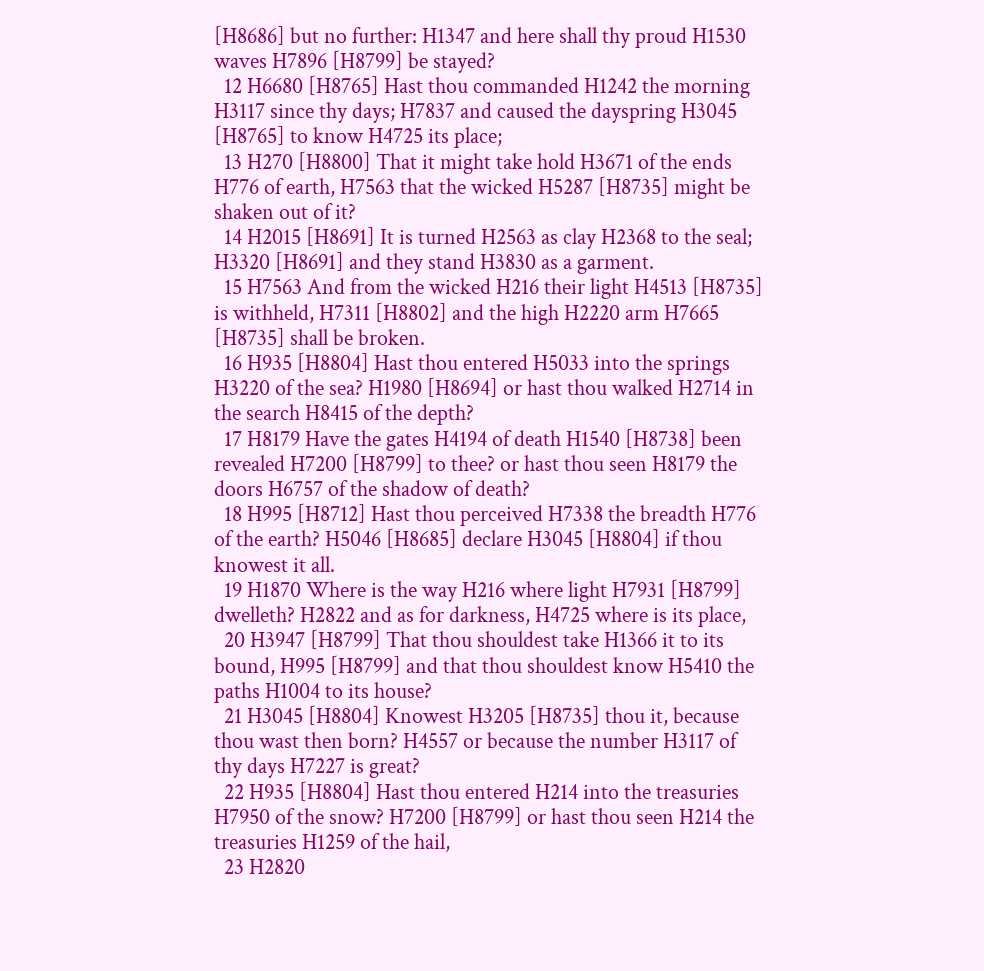[H8686] but no further: H1347 and here shall thy proud H1530 waves H7896 [H8799] be stayed?
  12 H6680 [H8765] Hast thou commanded H1242 the morning H3117 since thy days; H7837 and caused the dayspring H3045 [H8765] to know H4725 its place;
  13 H270 [H8800] That it might take hold H3671 of the ends H776 of earth, H7563 that the wicked H5287 [H8735] might be shaken out of it?
  14 H2015 [H8691] It is turned H2563 as clay H2368 to the seal; H3320 [H8691] and they stand H3830 as a garment.
  15 H7563 And from the wicked H216 their light H4513 [H8735] is withheld, H7311 [H8802] and the high H2220 arm H7665 [H8735] shall be broken.
  16 H935 [H8804] Hast thou entered H5033 into the springs H3220 of the sea? H1980 [H8694] or hast thou walked H2714 in the search H8415 of the depth?
  17 H8179 Have the gates H4194 of death H1540 [H8738] been revealed H7200 [H8799] to thee? or hast thou seen H8179 the doors H6757 of the shadow of death?
  18 H995 [H8712] Hast thou perceived H7338 the breadth H776 of the earth? H5046 [H8685] declare H3045 [H8804] if thou knowest it all.
  19 H1870 Where is the way H216 where light H7931 [H8799] dwelleth? H2822 and as for darkness, H4725 where is its place,
  20 H3947 [H8799] That thou shouldest take H1366 it to its bound, H995 [H8799] and that thou shouldest know H5410 the paths H1004 to its house?
  21 H3045 [H8804] Knowest H3205 [H8735] thou it, because thou wast then born? H4557 or because the number H3117 of thy days H7227 is great?
  22 H935 [H8804] Hast thou entered H214 into the treasuries H7950 of the snow? H7200 [H8799] or hast thou seen H214 the treasuries H1259 of the hail,
  23 H2820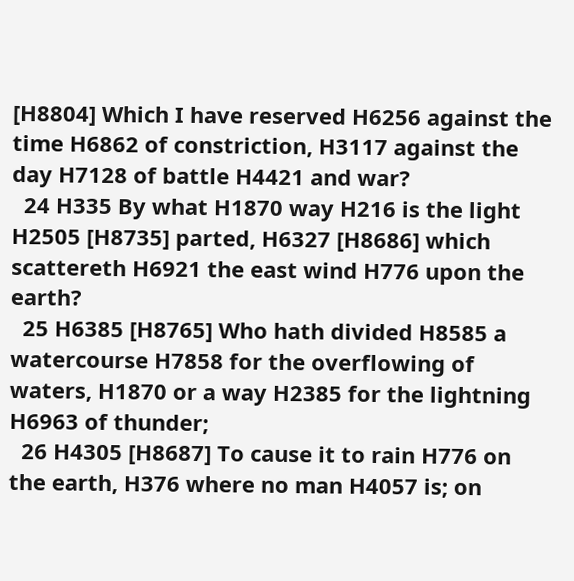[H8804] Which I have reserved H6256 against the time H6862 of constriction, H3117 against the day H7128 of battle H4421 and war?
  24 H335 By what H1870 way H216 is the light H2505 [H8735] parted, H6327 [H8686] which scattereth H6921 the east wind H776 upon the earth?
  25 H6385 [H8765] Who hath divided H8585 a watercourse H7858 for the overflowing of waters, H1870 or a way H2385 for the lightning H6963 of thunder;
  26 H4305 [H8687] To cause it to rain H776 on the earth, H376 where no man H4057 is; on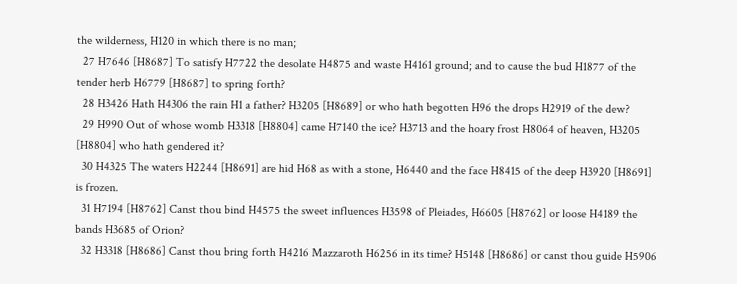the wilderness, H120 in which there is no man;
  27 H7646 [H8687] To satisfy H7722 the desolate H4875 and waste H4161 ground; and to cause the bud H1877 of the tender herb H6779 [H8687] to spring forth?
  28 H3426 Hath H4306 the rain H1 a father? H3205 [H8689] or who hath begotten H96 the drops H2919 of the dew?
  29 H990 Out of whose womb H3318 [H8804] came H7140 the ice? H3713 and the hoary frost H8064 of heaven, H3205 [H8804] who hath gendered it?
  30 H4325 The waters H2244 [H8691] are hid H68 as with a stone, H6440 and the face H8415 of the deep H3920 [H8691] is frozen.
  31 H7194 [H8762] Canst thou bind H4575 the sweet influences H3598 of Pleiades, H6605 [H8762] or loose H4189 the bands H3685 of Orion?
  32 H3318 [H8686] Canst thou bring forth H4216 Mazzaroth H6256 in its time? H5148 [H8686] or canst thou guide H5906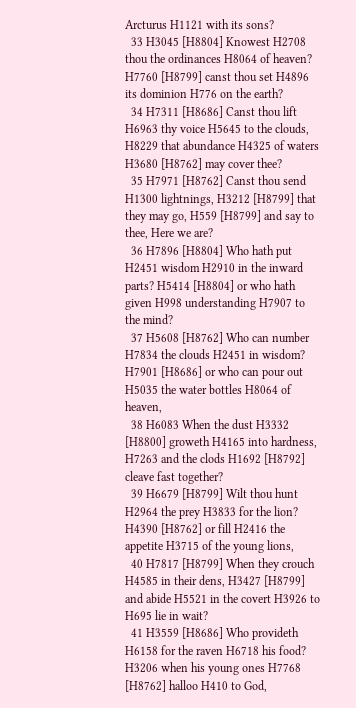Arcturus H1121 with its sons?
  33 H3045 [H8804] Knowest H2708 thou the ordinances H8064 of heaven? H7760 [H8799] canst thou set H4896 its dominion H776 on the earth?
  34 H7311 [H8686] Canst thou lift H6963 thy voice H5645 to the clouds, H8229 that abundance H4325 of waters H3680 [H8762] may cover thee?
  35 H7971 [H8762] Canst thou send H1300 lightnings, H3212 [H8799] that they may go, H559 [H8799] and say to thee, Here we are?
  36 H7896 [H8804] Who hath put H2451 wisdom H2910 in the inward parts? H5414 [H8804] or who hath given H998 understanding H7907 to the mind?
  37 H5608 [H8762] Who can number H7834 the clouds H2451 in wisdom? H7901 [H8686] or who can pour out H5035 the water bottles H8064 of heaven,
  38 H6083 When the dust H3332 [H8800] groweth H4165 into hardness, H7263 and the clods H1692 [H8792] cleave fast together?
  39 H6679 [H8799] Wilt thou hunt H2964 the prey H3833 for the lion? H4390 [H8762] or fill H2416 the appetite H3715 of the young lions,
  40 H7817 [H8799] When they crouch H4585 in their dens, H3427 [H8799] and abide H5521 in the covert H3926 to H695 lie in wait?
  41 H3559 [H8686] Who provideth H6158 for the raven H6718 his food? H3206 when his young ones H7768 [H8762] halloo H410 to God,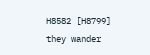H8582 [H8799] they wander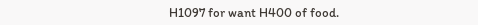H1097 for want H400 of food.